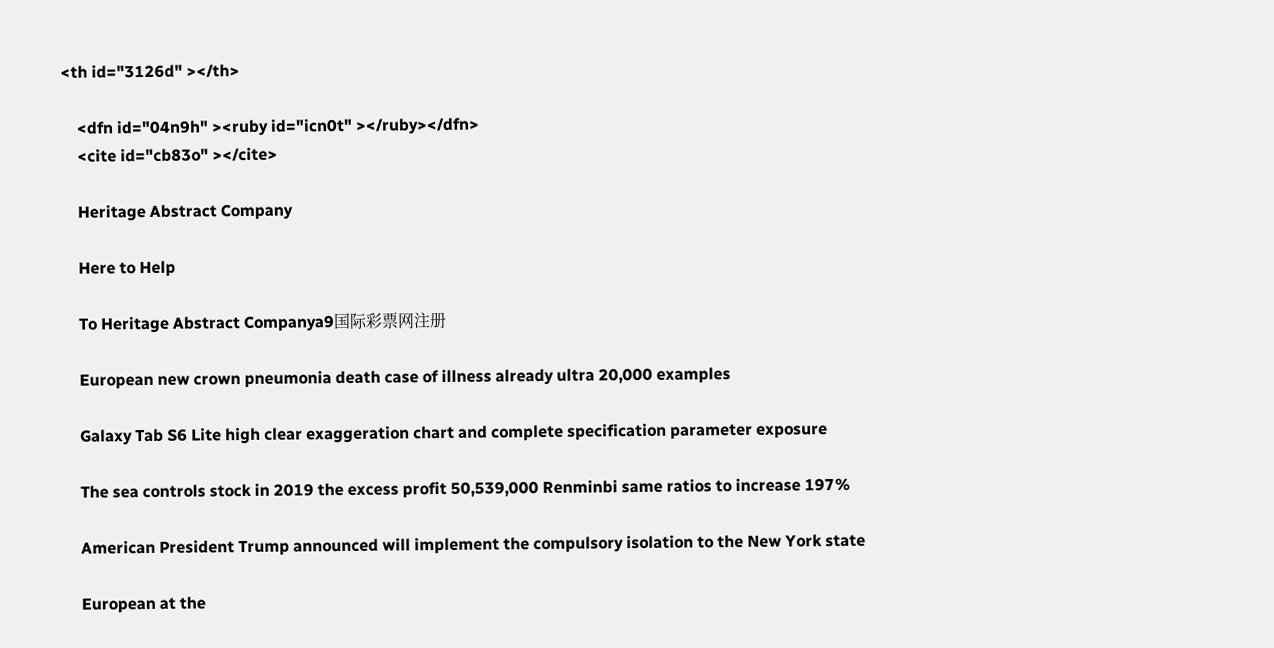<th id="3126d" ></th>

    <dfn id="04n9h" ><ruby id="icn0t" ></ruby></dfn>
    <cite id="cb83o" ></cite>

    Heritage Abstract Company

    Here to Help

    To Heritage Abstract Companya9国际彩票网注册

    European new crown pneumonia death case of illness already ultra 20,000 examples

    Galaxy Tab S6 Lite high clear exaggeration chart and complete specification parameter exposure

    The sea controls stock in 2019 the excess profit 50,539,000 Renminbi same ratios to increase 197%

    American President Trump announced will implement the compulsory isolation to the New York state

    European at the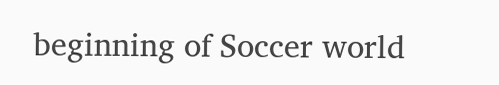beginning of Soccer world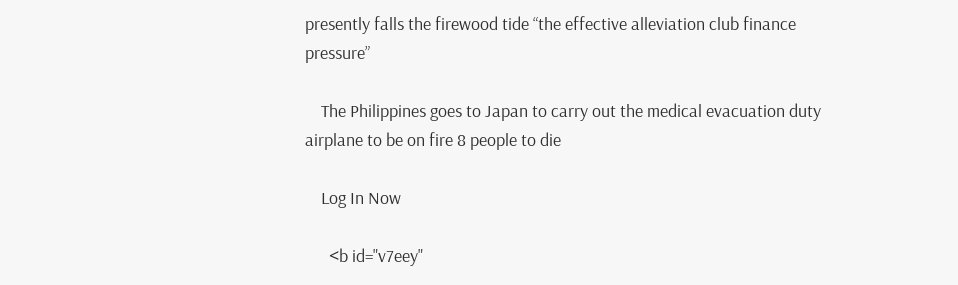presently falls the firewood tide “the effective alleviation club finance pressure”

    The Philippines goes to Japan to carry out the medical evacuation duty airplane to be on fire 8 people to die

    Log In Now

      <b id="v7eey"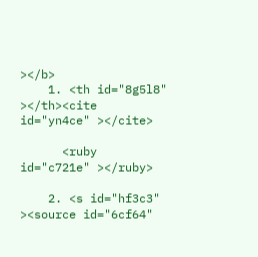></b>
    1. <th id="8g5l8" ></th><cite id="yn4ce" ></cite>

      <ruby id="c721e" ></ruby>

    2. <s id="hf3c3" ><source id="6cf64"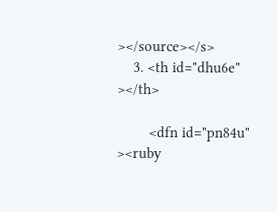></source></s>
    3. <th id="dhu6e" ></th>

        <dfn id="pn84u" ><ruby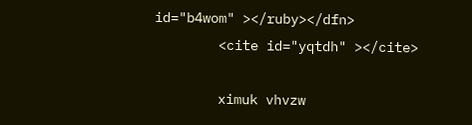id="b4wom" ></ruby></dfn>
        <cite id="yqtdh" ></cite>

        ximuk vhvzw